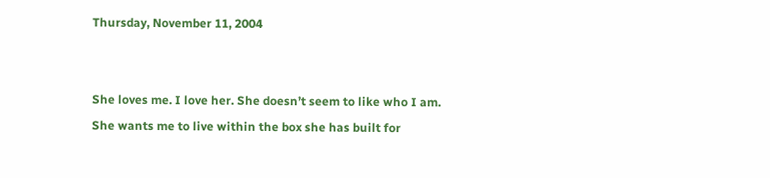Thursday, November 11, 2004


She loves me. I love her. She doesn’t seem to like who I am. She wants me to live within the box she has built for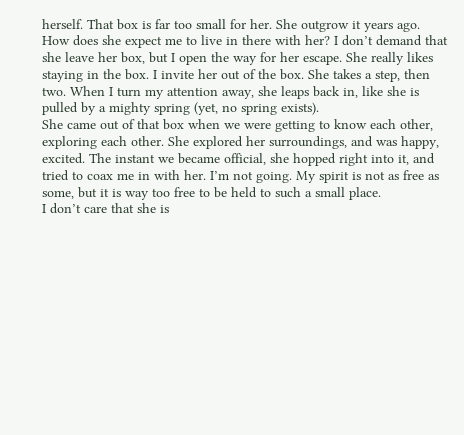herself. That box is far too small for her. She outgrow it years ago. How does she expect me to live in there with her? I don’t demand that she leave her box, but I open the way for her escape. She really likes staying in the box. I invite her out of the box. She takes a step, then two. When I turn my attention away, she leaps back in, like she is pulled by a mighty spring (yet, no spring exists).
She came out of that box when we were getting to know each other, exploring each other. She explored her surroundings, and was happy, excited. The instant we became official, she hopped right into it, and tried to coax me in with her. I’m not going. My spirit is not as free as some, but it is way too free to be held to such a small place.
I don’t care that she is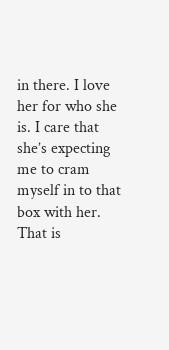in there. I love her for who she is. I care that she’s expecting me to cram myself in to that box with her. That is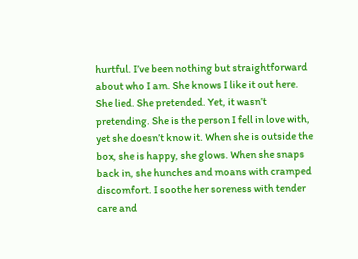hurtful. I’ve been nothing but straightforward about who I am. She knows I like it out here. She lied. She pretended. Yet, it wasn’t pretending. She is the person I fell in love with, yet she doesn’t know it. When she is outside the box, she is happy, she glows. When she snaps back in, she hunches and moans with cramped discomfort. I soothe her soreness with tender care and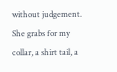without judgement. She grabs for my collar, a shirt tail, a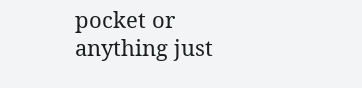pocket or anything just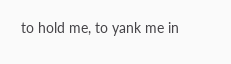to hold me, to yank me in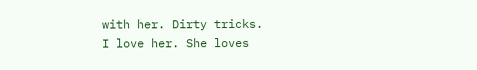with her. Dirty tricks.
I love her. She loves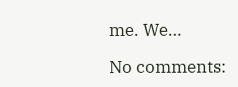me. We…

No comments: